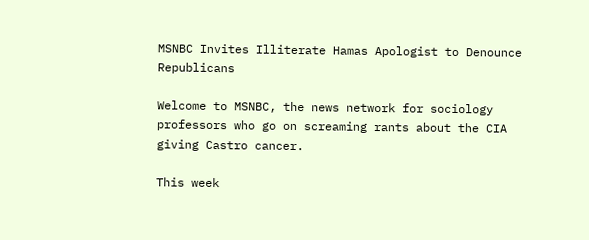MSNBC Invites Illiterate Hamas Apologist to Denounce Republicans

Welcome to MSNBC, the news network for sociology professors who go on screaming rants about the CIA giving Castro cancer.

This week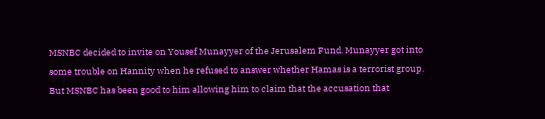MSNBC decided to invite on Yousef Munayyer of the Jerusalem Fund. Munayyer got into some trouble on Hannity when he refused to answer whether Hamas is a terrorist group. But MSNBC has been good to him allowing him to claim that the accusation that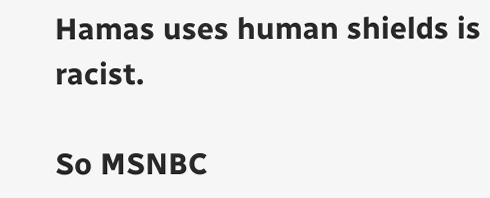Hamas uses human shields is racist.

So MSNBC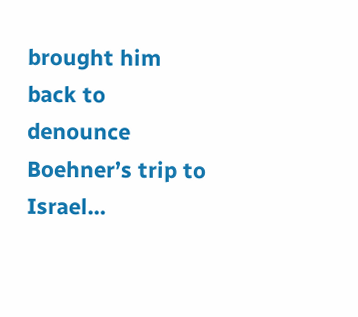brought him back to denounce Boehner’s trip to Israel…